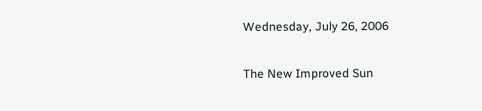Wednesday, July 26, 2006

The New Improved Sun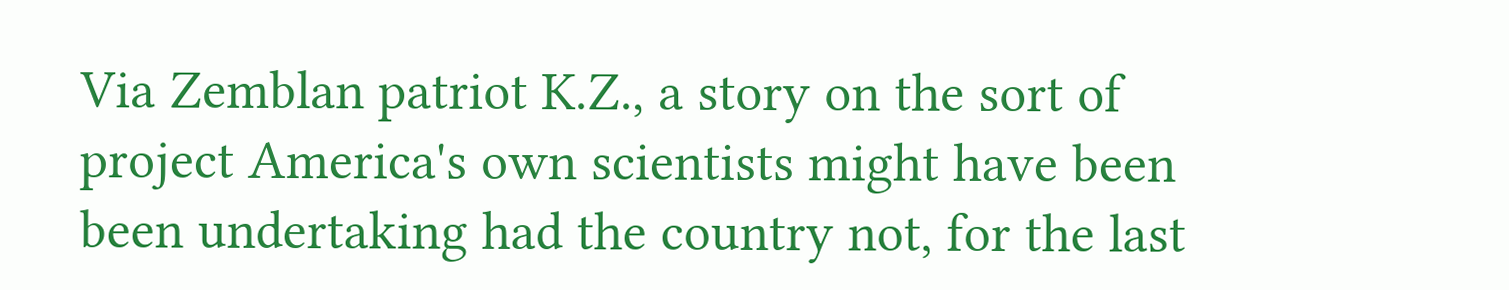Via Zemblan patriot K.Z., a story on the sort of project America's own scientists might have been been undertaking had the country not, for the last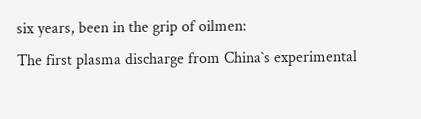six years, been in the grip of oilmen:
The first plasma discharge from China`s experimental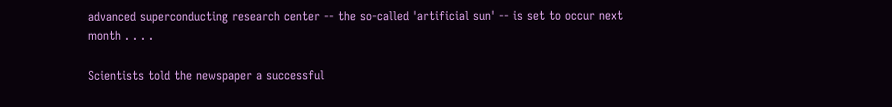advanced superconducting research center -- the so-called 'artificial sun' -- is set to occur next month . . . .

Scientists told the newspaper a successful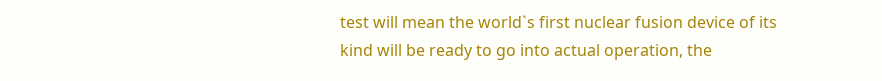test will mean the world`s first nuclear fusion device of its kind will be ready to go into actual operation, the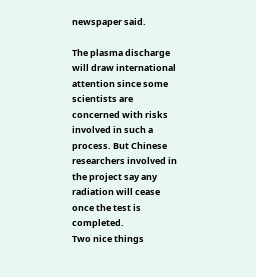newspaper said.

The plasma discharge will draw international attention since some scientists are concerned with risks involved in such a process. But Chinese researchers involved in the project say any radiation will cease once the test is completed.
Two nice things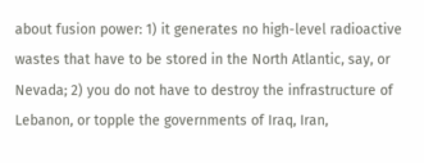about fusion power: 1) it generates no high-level radioactive wastes that have to be stored in the North Atlantic, say, or Nevada; 2) you do not have to destroy the infrastructure of Lebanon, or topple the governments of Iraq, Iran,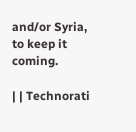and/or Syria, to keep it coming.

| | Technorati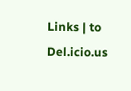Links | to Del.icio.us